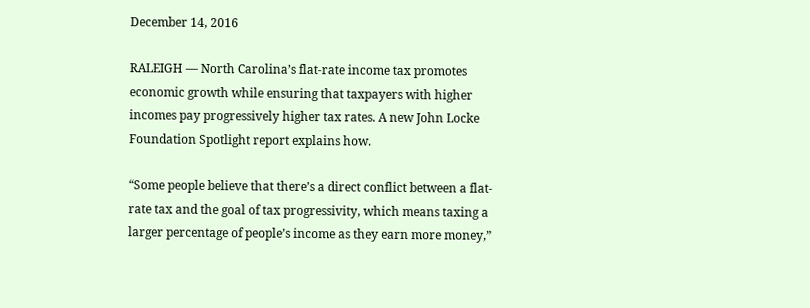December 14, 2016

RALEIGH — North Carolina’s flat-rate income tax promotes economic growth while ensuring that taxpayers with higher incomes pay progressively higher tax rates. A new John Locke Foundation Spotlight report explains how.

“Some people believe that there’s a direct conflict between a flat-rate tax and the goal of tax progressivity, which means taxing a larger percentage of people’s income as they earn more money,”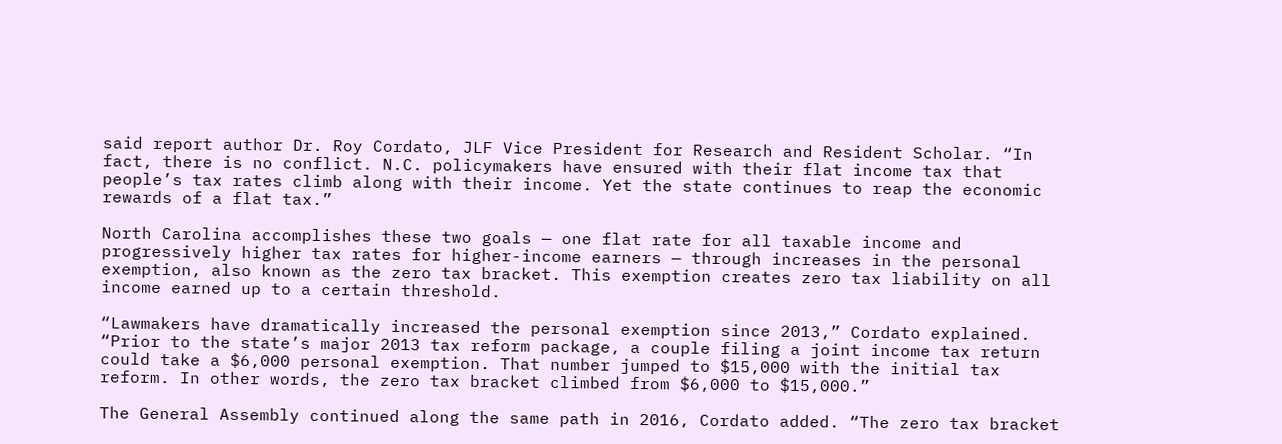said report author Dr. Roy Cordato, JLF Vice President for Research and Resident Scholar. “In fact, there is no conflict. N.C. policymakers have ensured with their flat income tax that people’s tax rates climb along with their income. Yet the state continues to reap the economic rewards of a flat tax.”

North Carolina accomplishes these two goals — one flat rate for all taxable income and progressively higher tax rates for higher-income earners — through increases in the personal exemption, also known as the zero tax bracket. This exemption creates zero tax liability on all income earned up to a certain threshold.

“Lawmakers have dramatically increased the personal exemption since 2013,” Cordato explained. “Prior to the state’s major 2013 tax reform package, a couple filing a joint income tax return could take a $6,000 personal exemption. That number jumped to $15,000 with the initial tax reform. In other words, the zero tax bracket climbed from $6,000 to $15,000.”

The General Assembly continued along the same path in 2016, Cordato added. “The zero tax bracket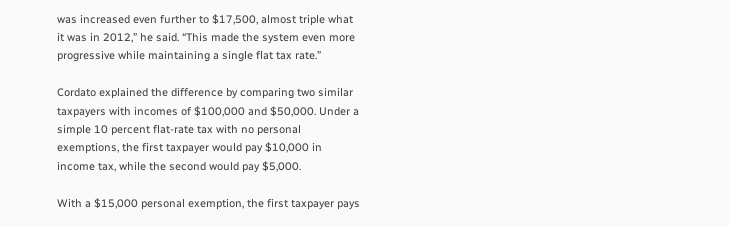was increased even further to $17,500, almost triple what it was in 2012,” he said. “This made the system even more progressive while maintaining a single flat tax rate.”

Cordato explained the difference by comparing two similar taxpayers with incomes of $100,000 and $50,000. Under a simple 10 percent flat-rate tax with no personal exemptions, the first taxpayer would pay $10,000 in income tax, while the second would pay $5,000.

With a $15,000 personal exemption, the first taxpayer pays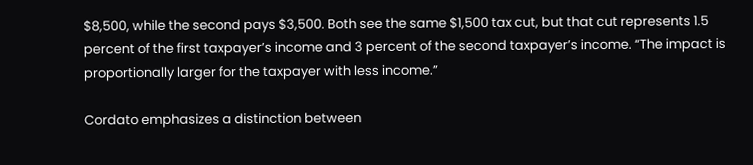$8,500, while the second pays $3,500. Both see the same $1,500 tax cut, but that cut represents 1.5 percent of the first taxpayer’s income and 3 percent of the second taxpayer’s income. “The impact is proportionally larger for the taxpayer with less income.”

Cordato emphasizes a distinction between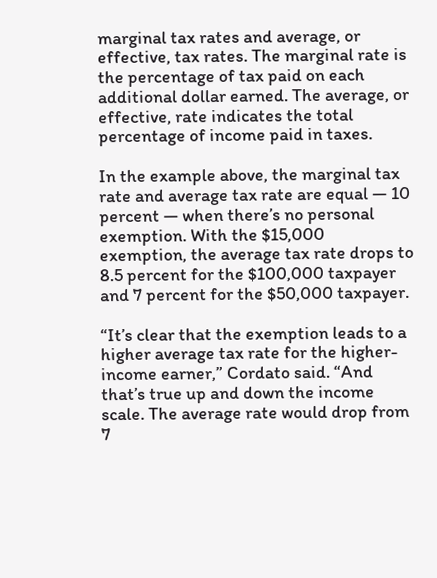marginal tax rates and average, or effective, tax rates. The marginal rate is the percentage of tax paid on each additional dollar earned. The average, or effective, rate indicates the total percentage of income paid in taxes.

In the example above, the marginal tax rate and average tax rate are equal — 10 percent — when there’s no personal exemption. With the $15,000 exemption, the average tax rate drops to 8.5 percent for the $100,000 taxpayer and 7 percent for the $50,000 taxpayer.

“It’s clear that the exemption leads to a higher average tax rate for the higher-income earner,” Cordato said. “And that’s true up and down the income scale. The average rate would drop from 7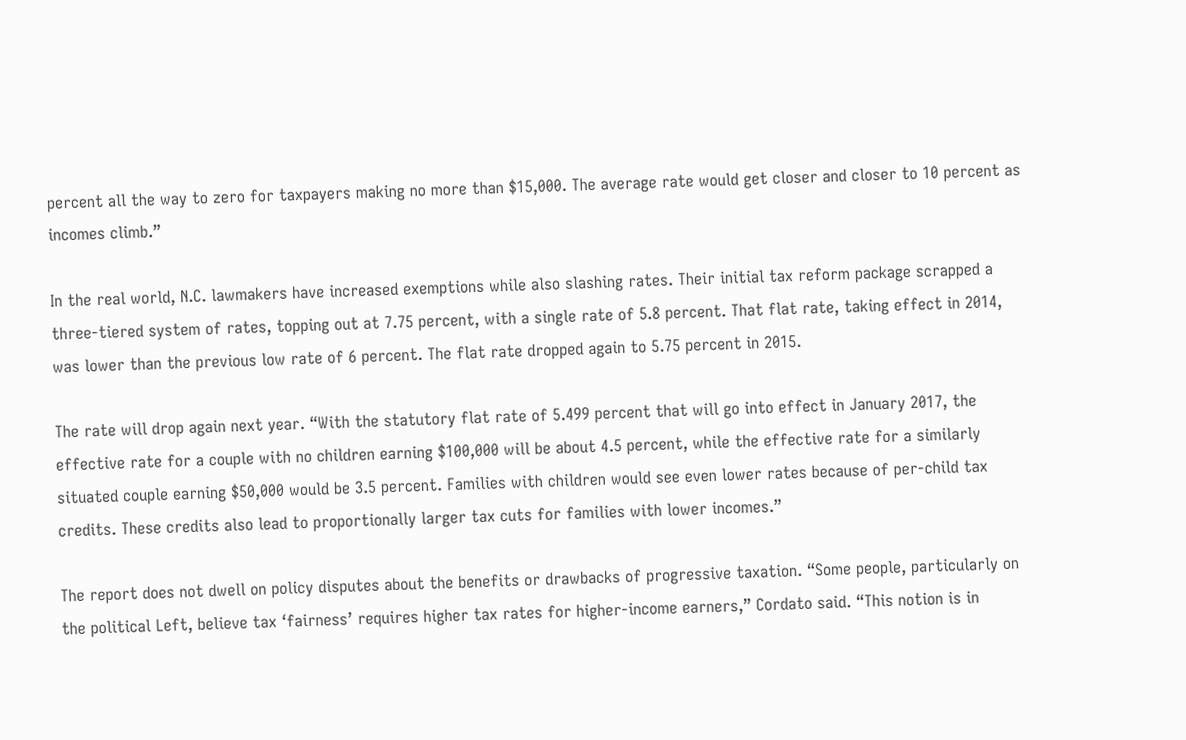percent all the way to zero for taxpayers making no more than $15,000. The average rate would get closer and closer to 10 percent as incomes climb.”

In the real world, N.C. lawmakers have increased exemptions while also slashing rates. Their initial tax reform package scrapped a three-tiered system of rates, topping out at 7.75 percent, with a single rate of 5.8 percent. That flat rate, taking effect in 2014, was lower than the previous low rate of 6 percent. The flat rate dropped again to 5.75 percent in 2015.

The rate will drop again next year. “With the statutory flat rate of 5.499 percent that will go into effect in January 2017, the effective rate for a couple with no children earning $100,000 will be about 4.5 percent, while the effective rate for a similarly situated couple earning $50,000 would be 3.5 percent. Families with children would see even lower rates because of per-child tax credits. These credits also lead to proportionally larger tax cuts for families with lower incomes.”

The report does not dwell on policy disputes about the benefits or drawbacks of progressive taxation. “Some people, particularly on the political Left, believe tax ‘fairness’ requires higher tax rates for higher-income earners,” Cordato said. “This notion is in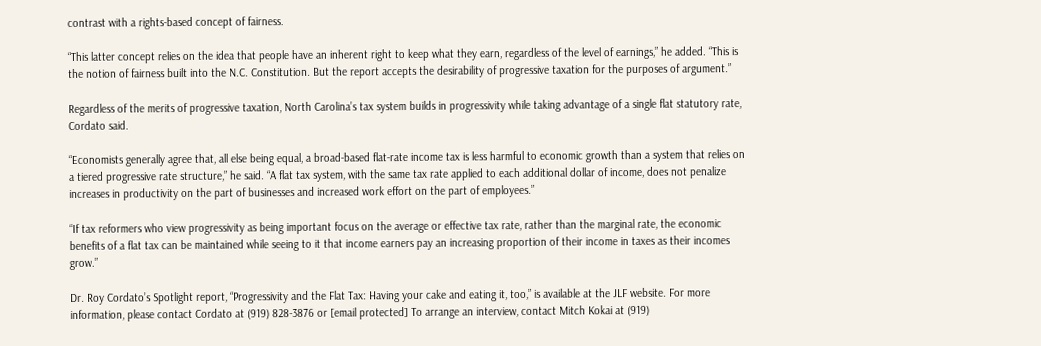contrast with a rights-based concept of fairness.

“This latter concept relies on the idea that people have an inherent right to keep what they earn, regardless of the level of earnings,” he added. “This is the notion of fairness built into the N.C. Constitution. But the report accepts the desirability of progressive taxation for the purposes of argument.”

Regardless of the merits of progressive taxation, North Carolina’s tax system builds in progressivity while taking advantage of a single flat statutory rate, Cordato said.

“Economists generally agree that, all else being equal, a broad-based flat-rate income tax is less harmful to economic growth than a system that relies on a tiered progressive rate structure,” he said. “A flat tax system, with the same tax rate applied to each additional dollar of income, does not penalize increases in productivity on the part of businesses and increased work effort on the part of employees.”

“If tax reformers who view progressivity as being important focus on the average or effective tax rate, rather than the marginal rate, the economic benefits of a flat tax can be maintained while seeing to it that income earners pay an increasing proportion of their income in taxes as their incomes grow.”

Dr. Roy Cordato’s Spotlight report, “Progressivity and the Flat Tax: Having your cake and eating it, too,” is available at the JLF website. For more information, please contact Cordato at (919) 828-3876 or [email protected] To arrange an interview, contact Mitch Kokai at (919)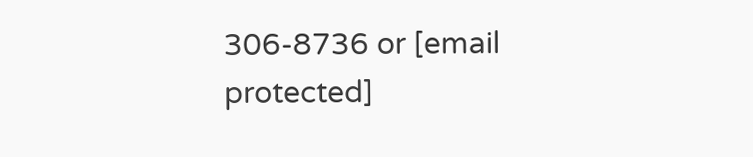306-8736 or [email protected]